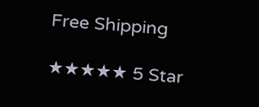Free Shipping

★★★★★ 5 Star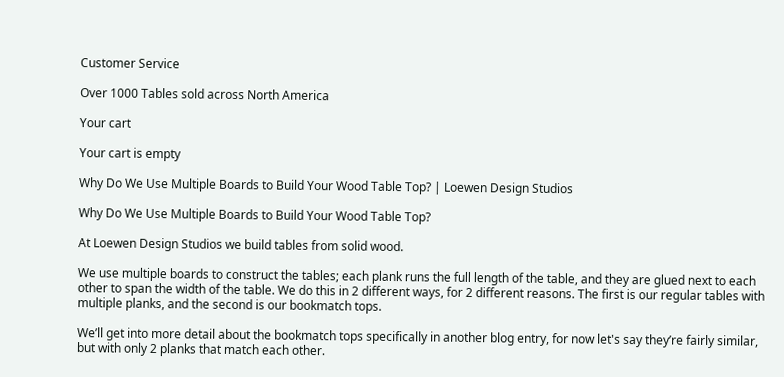Customer Service

Over 1000 Tables sold across North America

Your cart

Your cart is empty

Why Do We Use Multiple Boards to Build Your Wood Table Top? | Loewen Design Studios

Why Do We Use Multiple Boards to Build Your Wood Table Top?

At Loewen Design Studios we build tables from solid wood.

We use multiple boards to construct the tables; each plank runs the full length of the table, and they are glued next to each other to span the width of the table. We do this in 2 different ways, for 2 different reasons. The first is our regular tables with multiple planks, and the second is our bookmatch tops.

We’ll get into more detail about the bookmatch tops specifically in another blog entry, for now let's say they’re fairly similar, but with only 2 planks that match each other.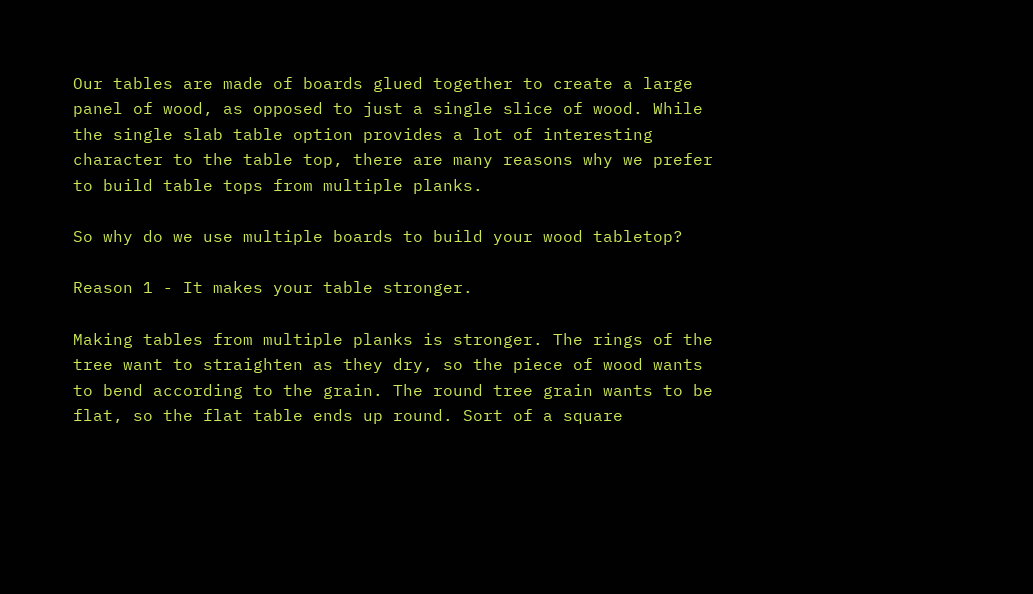Our tables are made of boards glued together to create a large panel of wood, as opposed to just a single slice of wood. While the single slab table option provides a lot of interesting character to the table top, there are many reasons why we prefer to build table tops from multiple planks.

So why do we use multiple boards to build your wood tabletop?

Reason 1 - It makes your table stronger.

Making tables from multiple planks is stronger. The rings of the tree want to straighten as they dry, so the piece of wood wants to bend according to the grain. The round tree grain wants to be flat, so the flat table ends up round. Sort of a square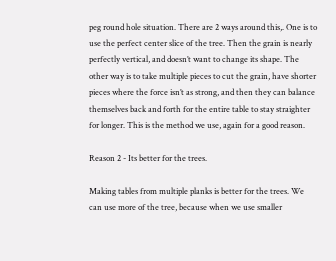peg round hole situation. There are 2 ways around this,. One is to use the perfect center slice of the tree. Then the grain is nearly perfectly vertical, and doesn’t want to change its shape. The other way is to take multiple pieces to cut the grain, have shorter pieces where the force isn’t as strong, and then they can balance themselves back and forth for the entire table to stay straighter for longer. This is the method we use, again for a good reason.

Reason 2 - Its better for the trees.

Making tables from multiple planks is better for the trees. We can use more of the tree, because when we use smaller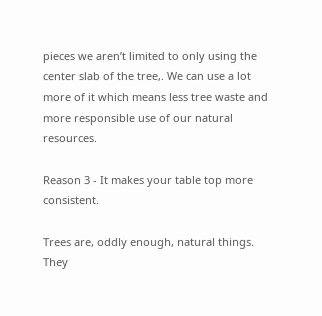pieces we aren’t limited to only using the center slab of the tree,. We can use a lot more of it which means less tree waste and more responsible use of our natural resources.

Reason 3 - It makes your table top more consistent.

Trees are, oddly enough, natural things. They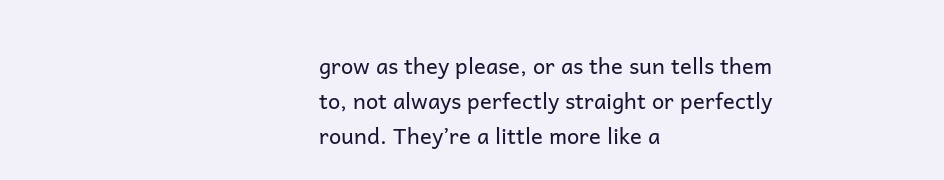grow as they please, or as the sun tells them to, not always perfectly straight or perfectly round. They’re a little more like a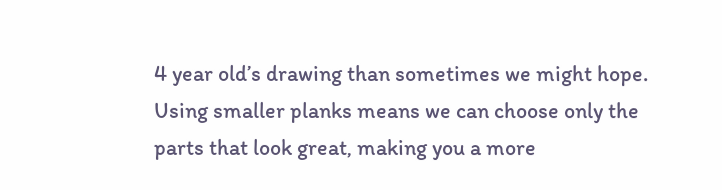4 year old’s drawing than sometimes we might hope. Using smaller planks means we can choose only the parts that look great, making you a more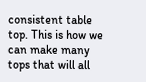consistent table top. This is how we can make many tops that will all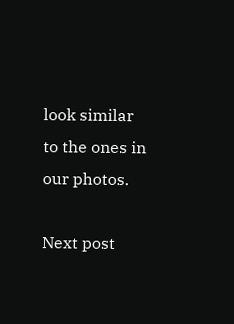look similar to the ones in our photos.

Next post